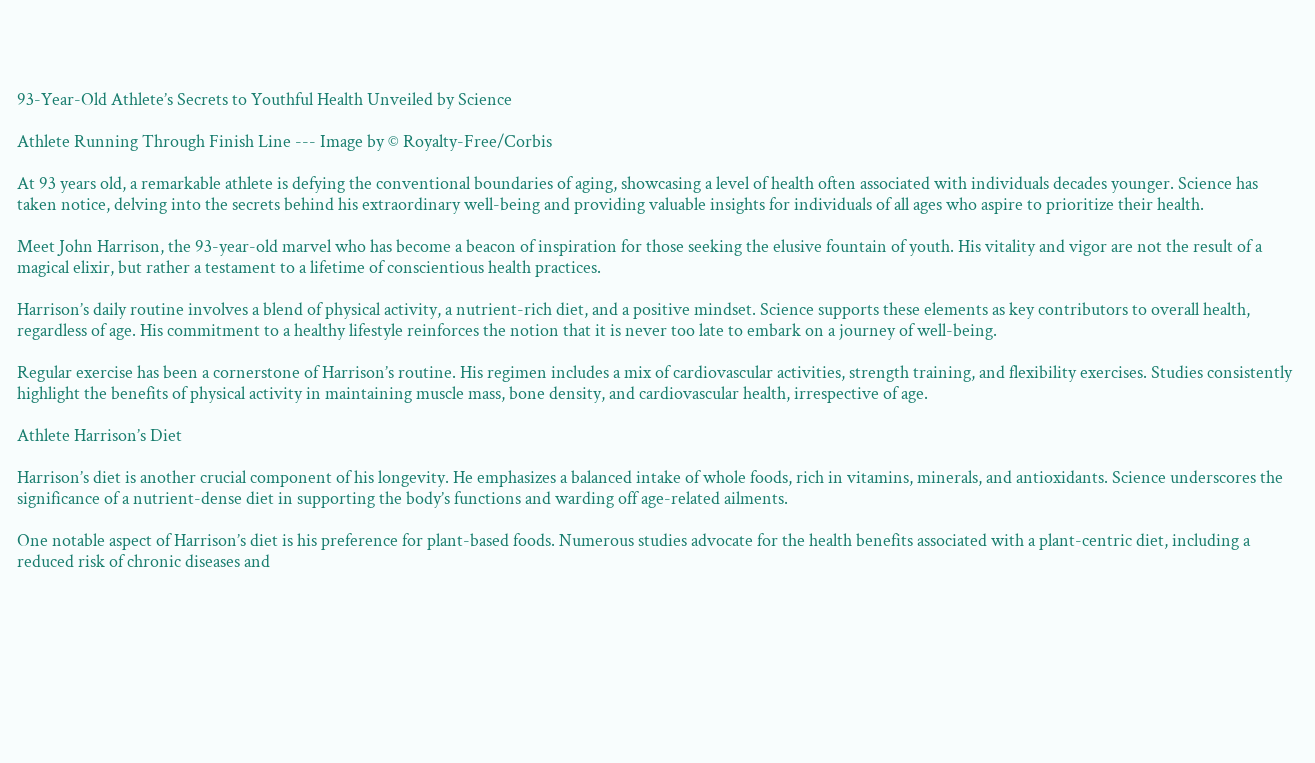93-Year-Old Athlete’s Secrets to Youthful Health Unveiled by Science

Athlete Running Through Finish Line --- Image by © Royalty-Free/Corbis

At 93 years old, a remarkable athlete is defying the conventional boundaries of aging, showcasing a level of health often associated with individuals decades younger. Science has taken notice, delving into the secrets behind his extraordinary well-being and providing valuable insights for individuals of all ages who aspire to prioritize their health.

Meet John Harrison, the 93-year-old marvel who has become a beacon of inspiration for those seeking the elusive fountain of youth. His vitality and vigor are not the result of a magical elixir, but rather a testament to a lifetime of conscientious health practices.

Harrison’s daily routine involves a blend of physical activity, a nutrient-rich diet, and a positive mindset. Science supports these elements as key contributors to overall health, regardless of age. His commitment to a healthy lifestyle reinforces the notion that it is never too late to embark on a journey of well-being.

Regular exercise has been a cornerstone of Harrison’s routine. His regimen includes a mix of cardiovascular activities, strength training, and flexibility exercises. Studies consistently highlight the benefits of physical activity in maintaining muscle mass, bone density, and cardiovascular health, irrespective of age.

Athlete Harrison’s Diet

Harrison’s diet is another crucial component of his longevity. He emphasizes a balanced intake of whole foods, rich in vitamins, minerals, and antioxidants. Science underscores the significance of a nutrient-dense diet in supporting the body’s functions and warding off age-related ailments.

One notable aspect of Harrison’s diet is his preference for plant-based foods. Numerous studies advocate for the health benefits associated with a plant-centric diet, including a reduced risk of chronic diseases and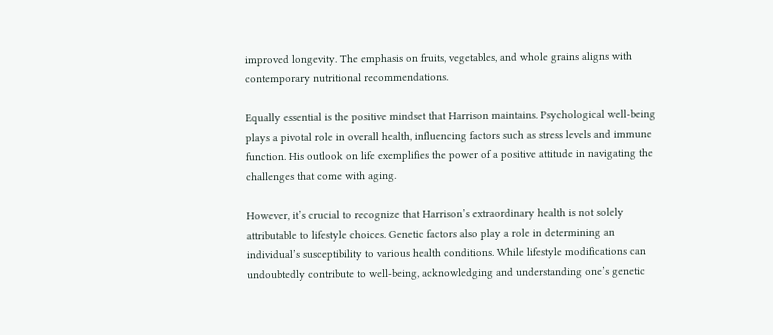improved longevity. The emphasis on fruits, vegetables, and whole grains aligns with contemporary nutritional recommendations.

Equally essential is the positive mindset that Harrison maintains. Psychological well-being plays a pivotal role in overall health, influencing factors such as stress levels and immune function. His outlook on life exemplifies the power of a positive attitude in navigating the challenges that come with aging.

However, it’s crucial to recognize that Harrison’s extraordinary health is not solely attributable to lifestyle choices. Genetic factors also play a role in determining an individual’s susceptibility to various health conditions. While lifestyle modifications can undoubtedly contribute to well-being, acknowledging and understanding one’s genetic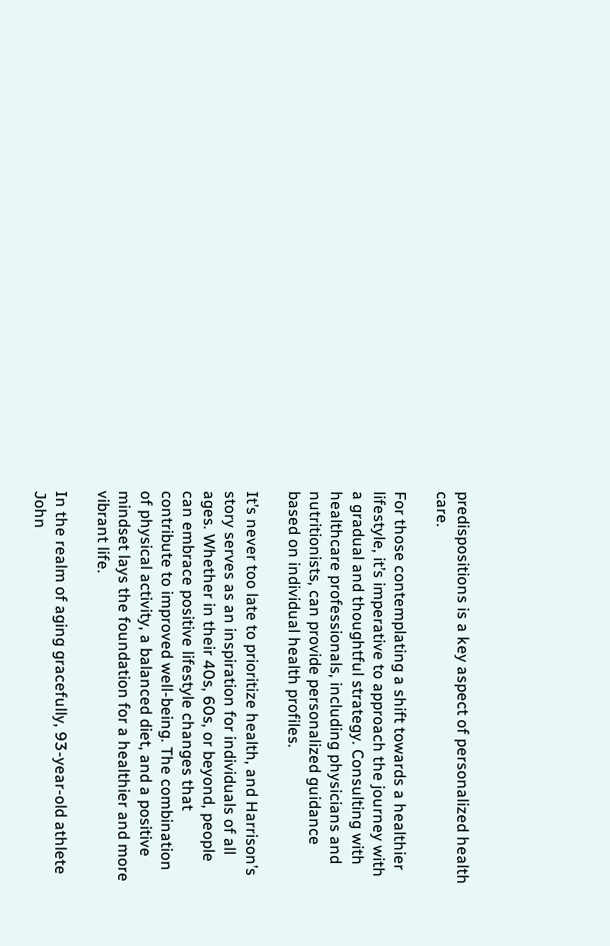predispositions is a key aspect of personalized health care.

For those contemplating a shift towards a healthier lifestyle, it’s imperative to approach the journey with a gradual and thoughtful strategy. Consulting with healthcare professionals, including physicians and nutritionists, can provide personalized guidance based on individual health profiles.

It’s never too late to prioritize health, and Harrison’s story serves as an inspiration for individuals of all ages. Whether in their 40s, 60s, or beyond, people can embrace positive lifestyle changes that contribute to improved well-being. The combination of physical activity, a balanced diet, and a positive mindset lays the foundation for a healthier and more vibrant life.

In the realm of aging gracefully, 93-year-old athlete John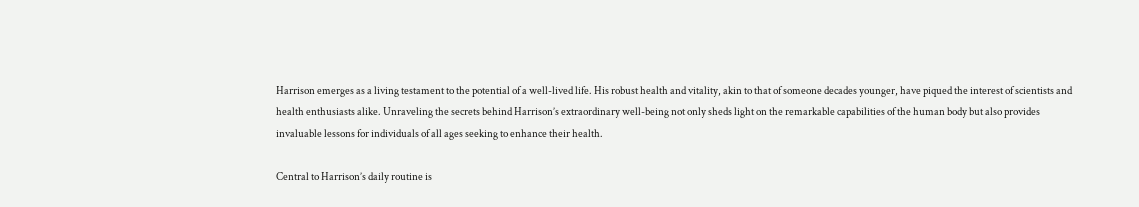Harrison emerges as a living testament to the potential of a well-lived life. His robust health and vitality, akin to that of someone decades younger, have piqued the interest of scientists and health enthusiasts alike. Unraveling the secrets behind Harrison’s extraordinary well-being not only sheds light on the remarkable capabilities of the human body but also provides invaluable lessons for individuals of all ages seeking to enhance their health.

Central to Harrison’s daily routine is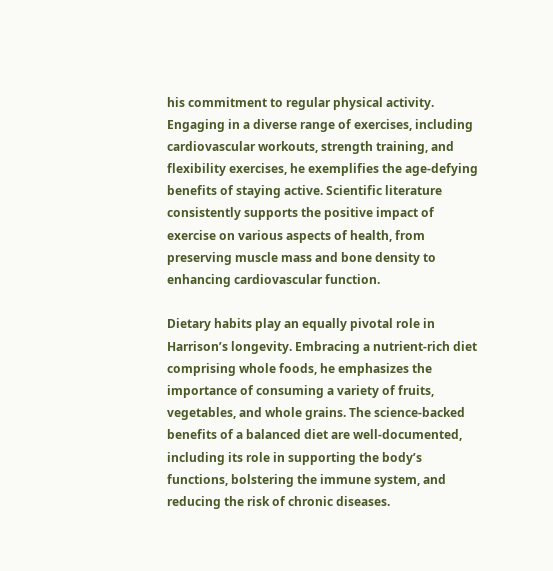his commitment to regular physical activity. Engaging in a diverse range of exercises, including cardiovascular workouts, strength training, and flexibility exercises, he exemplifies the age-defying benefits of staying active. Scientific literature consistently supports the positive impact of exercise on various aspects of health, from preserving muscle mass and bone density to enhancing cardiovascular function.

Dietary habits play an equally pivotal role in Harrison’s longevity. Embracing a nutrient-rich diet comprising whole foods, he emphasizes the importance of consuming a variety of fruits, vegetables, and whole grains. The science-backed benefits of a balanced diet are well-documented, including its role in supporting the body’s functions, bolstering the immune system, and reducing the risk of chronic diseases.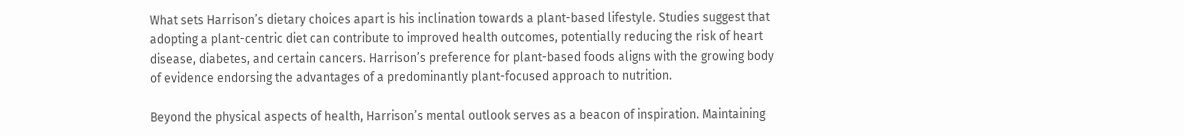What sets Harrison’s dietary choices apart is his inclination towards a plant-based lifestyle. Studies suggest that adopting a plant-centric diet can contribute to improved health outcomes, potentially reducing the risk of heart disease, diabetes, and certain cancers. Harrison’s preference for plant-based foods aligns with the growing body of evidence endorsing the advantages of a predominantly plant-focused approach to nutrition.

Beyond the physical aspects of health, Harrison’s mental outlook serves as a beacon of inspiration. Maintaining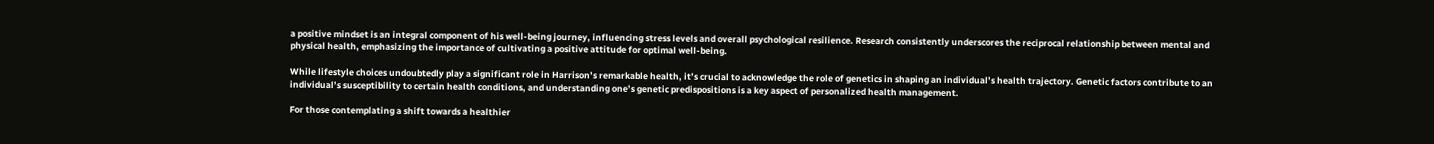a positive mindset is an integral component of his well-being journey, influencing stress levels and overall psychological resilience. Research consistently underscores the reciprocal relationship between mental and physical health, emphasizing the importance of cultivating a positive attitude for optimal well-being.

While lifestyle choices undoubtedly play a significant role in Harrison’s remarkable health, it’s crucial to acknowledge the role of genetics in shaping an individual’s health trajectory. Genetic factors contribute to an individual’s susceptibility to certain health conditions, and understanding one’s genetic predispositions is a key aspect of personalized health management.

For those contemplating a shift towards a healthier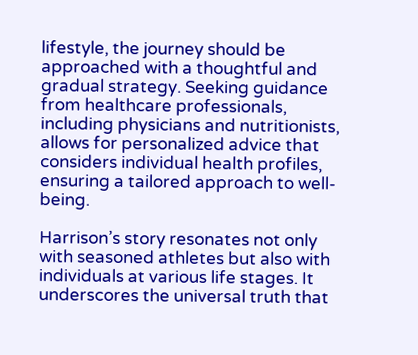lifestyle, the journey should be approached with a thoughtful and gradual strategy. Seeking guidance from healthcare professionals, including physicians and nutritionists, allows for personalized advice that considers individual health profiles, ensuring a tailored approach to well-being.

Harrison’s story resonates not only with seasoned athletes but also with individuals at various life stages. It underscores the universal truth that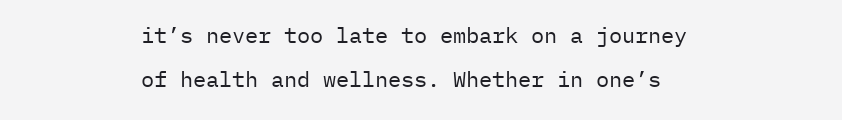it’s never too late to embark on a journey of health and wellness. Whether in one’s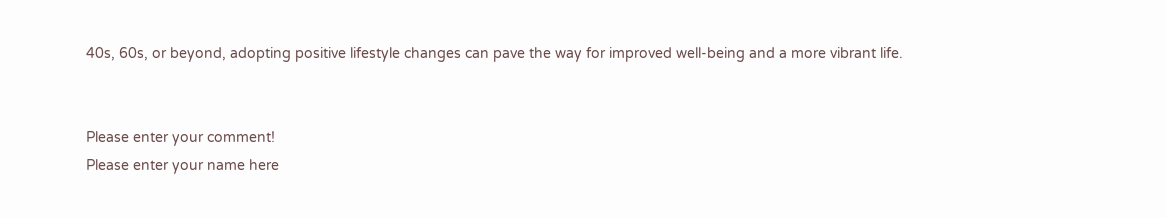40s, 60s, or beyond, adopting positive lifestyle changes can pave the way for improved well-being and a more vibrant life.


Please enter your comment!
Please enter your name here